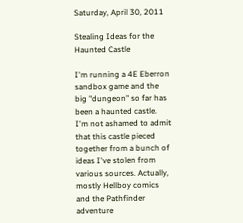Saturday, April 30, 2011

Stealing Ideas for the Haunted Castle

I'm running a 4E Eberron sandbox game and the big "dungeon" so far has been a haunted castle. I'm not ashamed to admit that this castle pieced together from a bunch of ideas I've stolen from various sources. Actually, mostly Hellboy comics and the Pathfinder adventure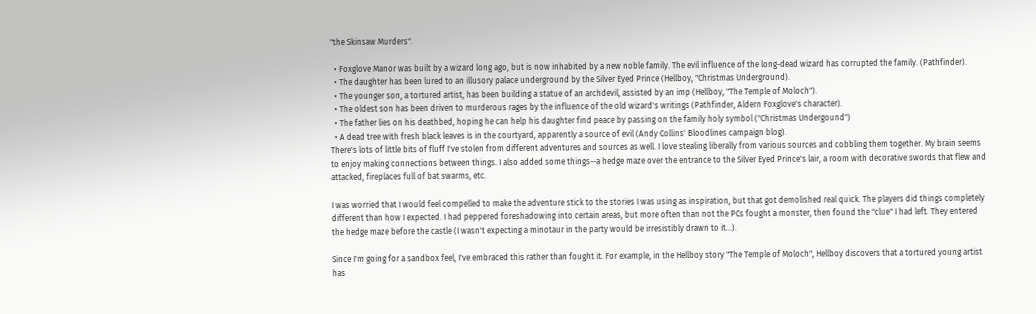"the Skinsaw Murders".

  • Foxglove Manor was built by a wizard long ago, but is now inhabited by a new noble family. The evil influence of the long-dead wizard has corrupted the family. (Pathfinder).
  • The daughter has been lured to an illusory palace underground by the Silver Eyed Prince (Hellboy, "Christmas Underground).
  • The younger son, a tortured artist, has been building a statue of an archdevil, assisted by an imp (Hellboy, "The Temple of Moloch").
  • The oldest son has been driven to murderous rages by the influence of the old wizard's writings (Pathfinder, Aldern Foxglove's character).
  • The father lies on his deathbed, hoping he can help his daughter find peace by passing on the family holy symbol ("Christmas Undergound")
  • A dead tree with fresh black leaves is in the courtyard, apparently a source of evil (Andy Collins' Bloodlines campaign blog).
There's lots of little bits of fluff I've stolen from different adventures and sources as well. I love stealing liberally from various sources and cobbling them together. My brain seems to enjoy making connections between things. I also added some things--a hedge maze over the entrance to the Silver Eyed Prince's lair, a room with decorative swords that flew and attacked, fireplaces full of bat swarms, etc.

I was worried that I would feel compelled to make the adventure stick to the stories I was using as inspiration, but that got demolished real quick. The players did things completely different than how I expected. I had peppered foreshadowing into certain areas, but more often than not the PCs fought a monster, then found the "clue" I had left. They entered the hedge maze before the castle (I wasn't expecting a minotaur in the party would be irresistibly drawn to it...).

Since I'm going for a sandbox feel, I've embraced this rather than fought it. For example, in the Hellboy story "The Temple of Moloch", Hellboy discovers that a tortured young artist has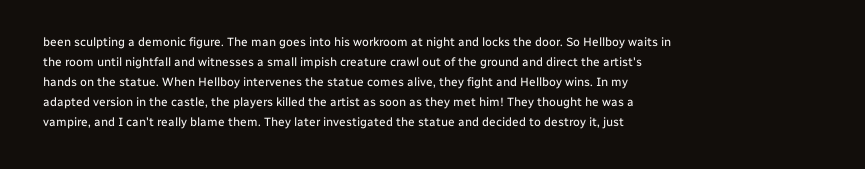been sculpting a demonic figure. The man goes into his workroom at night and locks the door. So Hellboy waits in the room until nightfall and witnesses a small impish creature crawl out of the ground and direct the artist's hands on the statue. When Hellboy intervenes the statue comes alive, they fight and Hellboy wins. In my adapted version in the castle, the players killed the artist as soon as they met him! They thought he was a vampire, and I can't really blame them. They later investigated the statue and decided to destroy it, just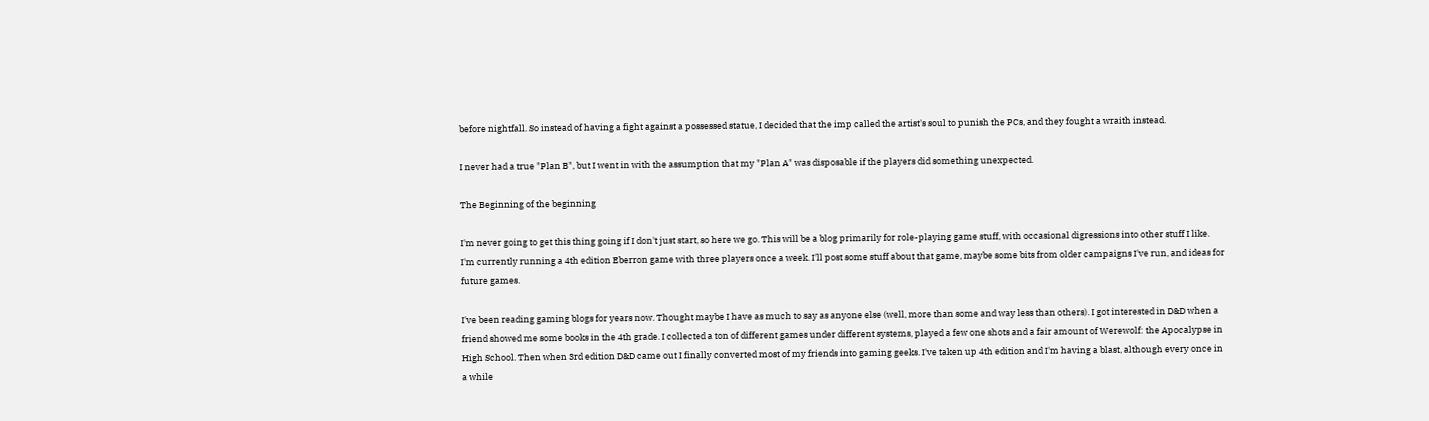before nightfall. So instead of having a fight against a possessed statue, I decided that the imp called the artist's soul to punish the PCs, and they fought a wraith instead.

I never had a true "Plan B", but I went in with the assumption that my "Plan A" was disposable if the players did something unexpected.

The Beginning of the beginning

I'm never going to get this thing going if I don't just start, so here we go. This will be a blog primarily for role-playing game stuff, with occasional digressions into other stuff I like. I'm currently running a 4th edition Eberron game with three players once a week. I'll post some stuff about that game, maybe some bits from older campaigns I've run, and ideas for future games.

I've been reading gaming blogs for years now. Thought maybe I have as much to say as anyone else (well, more than some and way less than others). I got interested in D&D when a friend showed me some books in the 4th grade. I collected a ton of different games under different systems, played a few one shots and a fair amount of Werewolf: the Apocalypse in High School. Then when 3rd edition D&D came out I finally converted most of my friends into gaming geeks. I've taken up 4th edition and I'm having a blast, although every once in a while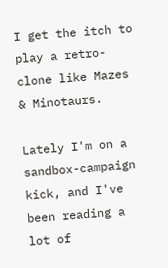I get the itch to play a retro-clone like Mazes & Minotaurs.

Lately I'm on a sandbox-campaign kick, and I've been reading a lot of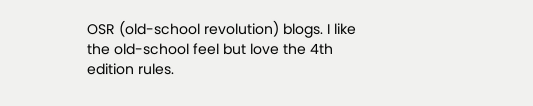OSR (old-school revolution) blogs. I like the old-school feel but love the 4th edition rules.